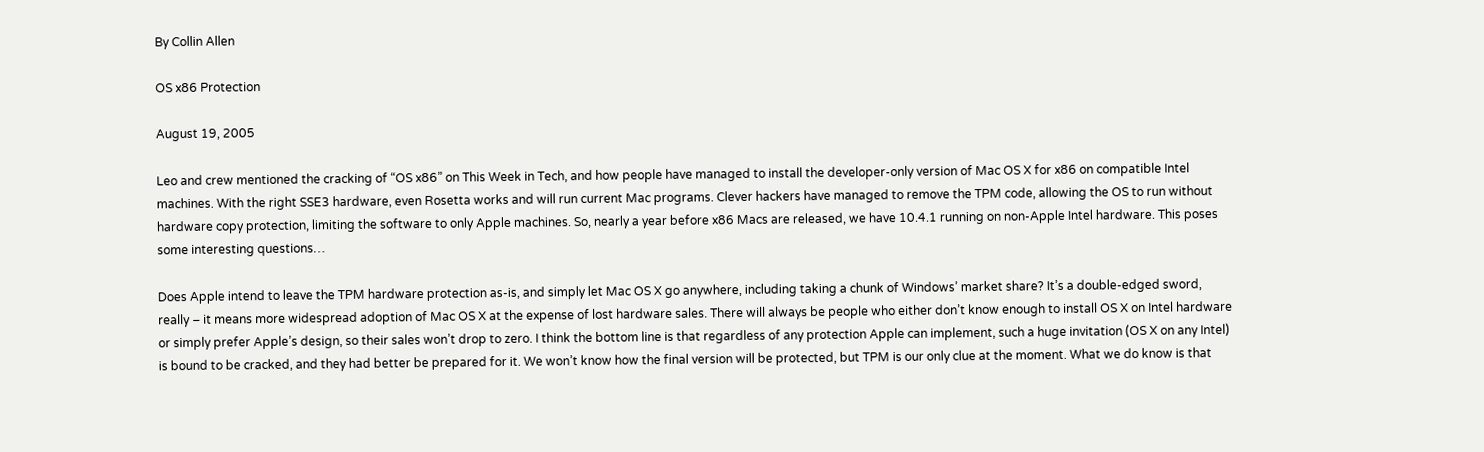By Collin Allen

OS x86 Protection

August 19, 2005

Leo and crew mentioned the cracking of “OS x86” on This Week in Tech, and how people have managed to install the developer-only version of Mac OS X for x86 on compatible Intel machines. With the right SSE3 hardware, even Rosetta works and will run current Mac programs. Clever hackers have managed to remove the TPM code, allowing the OS to run without hardware copy protection, limiting the software to only Apple machines. So, nearly a year before x86 Macs are released, we have 10.4.1 running on non-Apple Intel hardware. This poses some interesting questions…

Does Apple intend to leave the TPM hardware protection as-is, and simply let Mac OS X go anywhere, including taking a chunk of Windows’ market share? It’s a double-edged sword, really – it means more widespread adoption of Mac OS X at the expense of lost hardware sales. There will always be people who either don’t know enough to install OS X on Intel hardware or simply prefer Apple’s design, so their sales won’t drop to zero. I think the bottom line is that regardless of any protection Apple can implement, such a huge invitation (OS X on any Intel) is bound to be cracked, and they had better be prepared for it. We won’t know how the final version will be protected, but TPM is our only clue at the moment. What we do know is that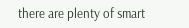there are plenty of smart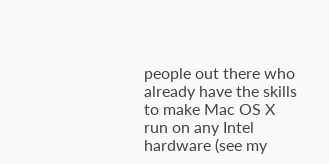people out there who already have the skills to make Mac OS X run on any Intel hardware (see my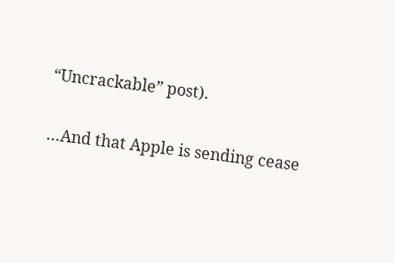“Uncrackable” post).

…And that Apple is sending cease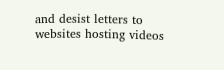and desist letters to websites hosting videos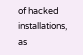of hacked installations, as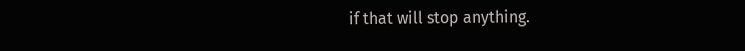if that will stop anything.